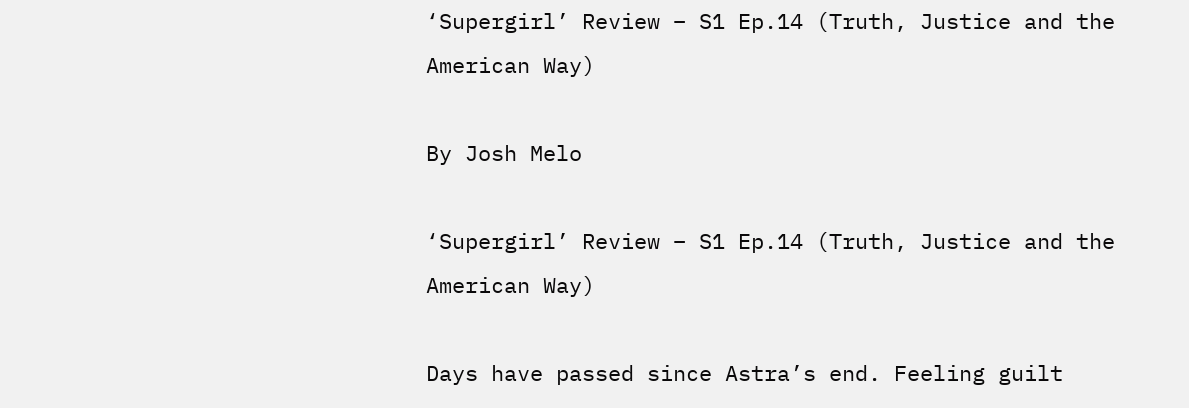‘Supergirl’ Review – S1 Ep.14 (Truth, Justice and the American Way)

By Josh Melo

‘Supergirl’ Review – S1 Ep.14 (Truth, Justice and the American Way)

Days have passed since Astra’s end. Feeling guilt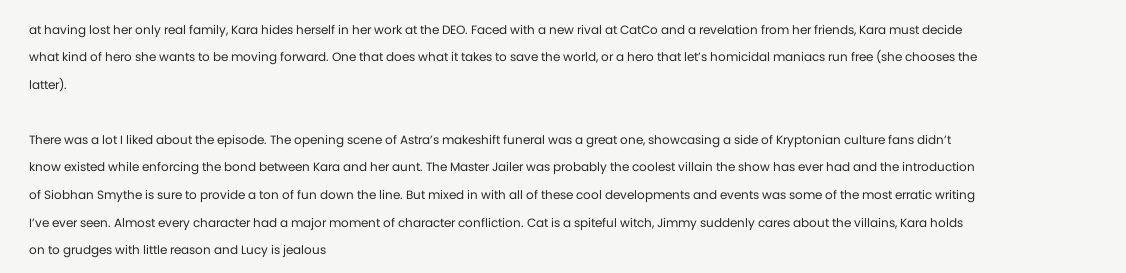at having lost her only real family, Kara hides herself in her work at the DEO. Faced with a new rival at CatCo and a revelation from her friends, Kara must decide what kind of hero she wants to be moving forward. One that does what it takes to save the world, or a hero that let’s homicidal maniacs run free (she chooses the latter).

There was a lot I liked about the episode. The opening scene of Astra’s makeshift funeral was a great one, showcasing a side of Kryptonian culture fans didn’t know existed while enforcing the bond between Kara and her aunt. The Master Jailer was probably the coolest villain the show has ever had and the introduction of Siobhan Smythe is sure to provide a ton of fun down the line. But mixed in with all of these cool developments and events was some of the most erratic writing I’ve ever seen. Almost every character had a major moment of character confliction. Cat is a spiteful witch, Jimmy suddenly cares about the villains, Kara holds on to grudges with little reason and Lucy is jealous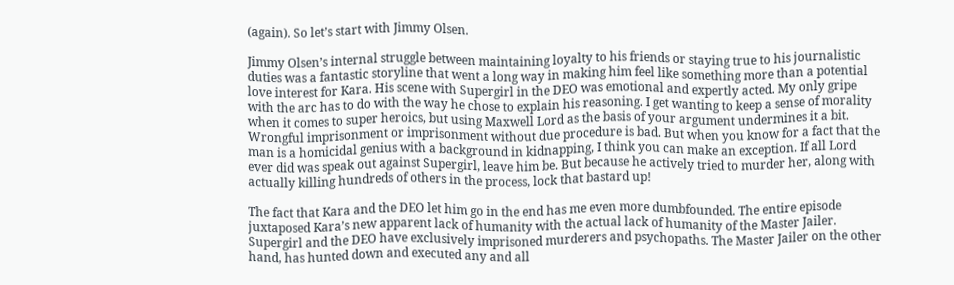(again). So let’s start with Jimmy Olsen.

Jimmy Olsen’s internal struggle between maintaining loyalty to his friends or staying true to his journalistic duties was a fantastic storyline that went a long way in making him feel like something more than a potential love interest for Kara. His scene with Supergirl in the DEO was emotional and expertly acted. My only gripe with the arc has to do with the way he chose to explain his reasoning. I get wanting to keep a sense of morality when it comes to super heroics, but using Maxwell Lord as the basis of your argument undermines it a bit. Wrongful imprisonment or imprisonment without due procedure is bad. But when you know for a fact that the man is a homicidal genius with a background in kidnapping, I think you can make an exception. If all Lord ever did was speak out against Supergirl, leave him be. But because he actively tried to murder her, along with actually killing hundreds of others in the process, lock that bastard up!

The fact that Kara and the DEO let him go in the end has me even more dumbfounded. The entire episode juxtaposed Kara’s new apparent lack of humanity with the actual lack of humanity of the Master Jailer. Supergirl and the DEO have exclusively imprisoned murderers and psychopaths. The Master Jailer on the other hand, has hunted down and executed any and all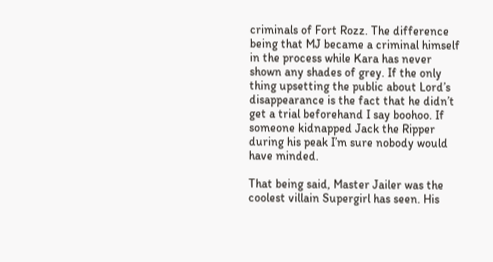criminals of Fort Rozz. The difference being that MJ became a criminal himself in the process while Kara has never shown any shades of grey. If the only thing upsetting the public about Lord’s disappearance is the fact that he didn’t get a trial beforehand I say boohoo. If someone kidnapped Jack the Ripper during his peak I’m sure nobody would have minded.

That being said, Master Jailer was the coolest villain Supergirl has seen. His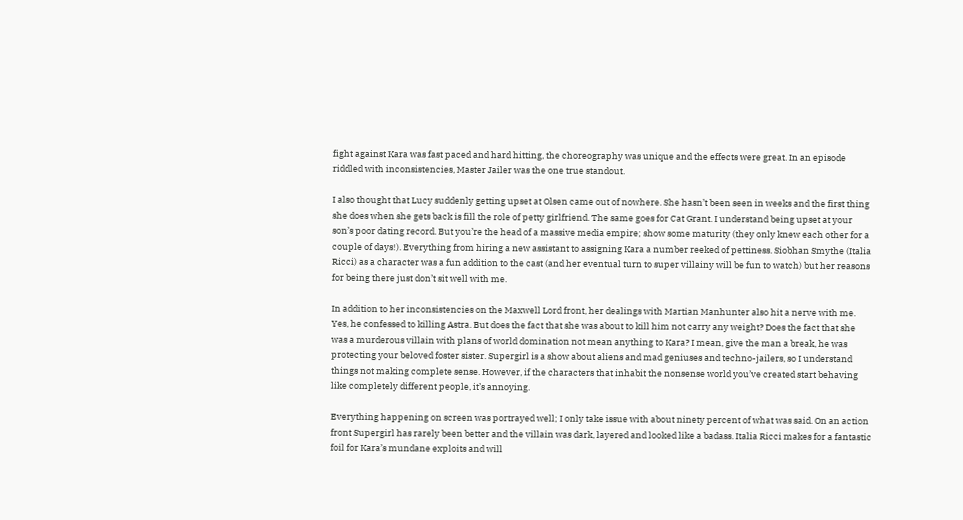fight against Kara was fast paced and hard hitting, the choreography was unique and the effects were great. In an episode riddled with inconsistencies, Master Jailer was the one true standout.

I also thought that Lucy suddenly getting upset at Olsen came out of nowhere. She hasn’t been seen in weeks and the first thing she does when she gets back is fill the role of petty girlfriend. The same goes for Cat Grant. I understand being upset at your son’s poor dating record. But you’re the head of a massive media empire; show some maturity (they only knew each other for a couple of days!). Everything from hiring a new assistant to assigning Kara a number reeked of pettiness. Siobhan Smythe (Italia Ricci) as a character was a fun addition to the cast (and her eventual turn to super villainy will be fun to watch) but her reasons for being there just don’t sit well with me.

In addition to her inconsistencies on the Maxwell Lord front, her dealings with Martian Manhunter also hit a nerve with me. Yes, he confessed to killing Astra. But does the fact that she was about to kill him not carry any weight? Does the fact that she was a murderous villain with plans of world domination not mean anything to Kara? I mean, give the man a break, he was protecting your beloved foster sister. Supergirl is a show about aliens and mad geniuses and techno-jailers, so I understand things not making complete sense. However, if the characters that inhabit the nonsense world you’ve created start behaving like completely different people, it’s annoying.

Everything happening on screen was portrayed well; I only take issue with about ninety percent of what was said. On an action front Supergirl has rarely been better and the villain was dark, layered and looked like a badass. Italia Ricci makes for a fantastic foil for Kara’s mundane exploits and will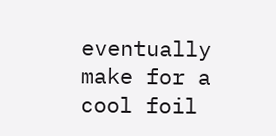eventually make for a cool foil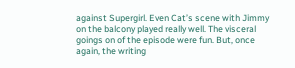against Supergirl. Even Cat’s scene with Jimmy on the balcony played really well. The visceral goings on of the episode were fun. But, once again, the writing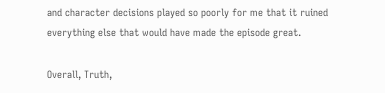and character decisions played so poorly for me that it ruined everything else that would have made the episode great.

Overall, Truth,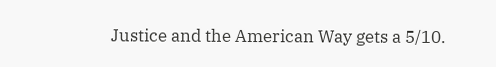Justice and the American Way gets a 5/10.